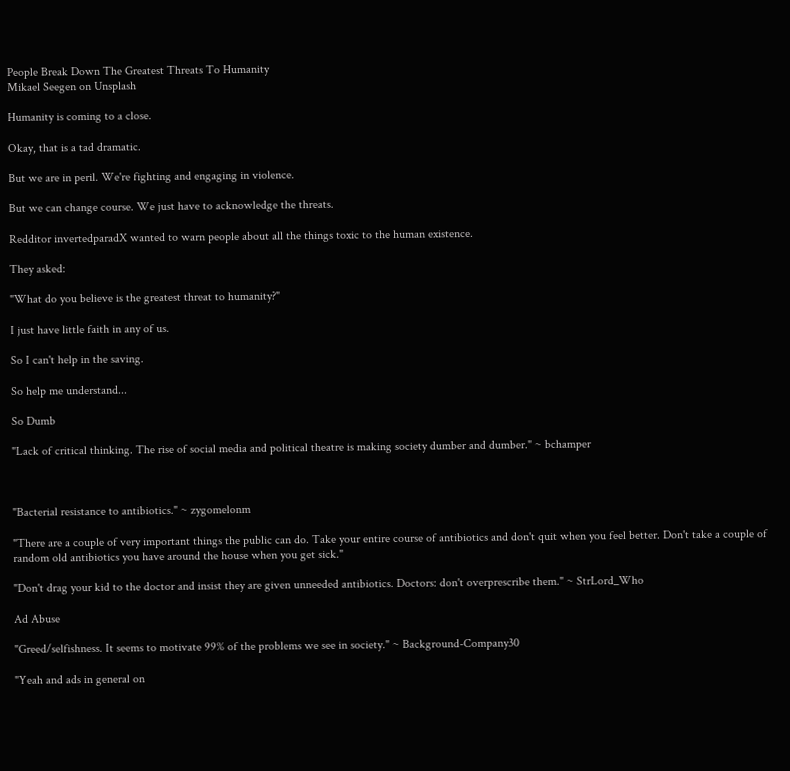People Break Down The Greatest Threats To Humanity
Mikael Seegen on Unsplash

Humanity is coming to a close.

Okay, that is a tad dramatic.

But we are in peril. We're fighting and engaging in violence.

But we can change course. We just have to acknowledge the threats.

Redditor invertedparadX wanted to warn people about all the things toxic to the human existence.

They asked:

"What do you believe is the greatest threat to humanity?"

I just have little faith in any of us.

So I can't help in the saving.

So help me understand...

So Dumb

"Lack of critical thinking. The rise of social media and political theatre is making society dumber and dumber." ~ bchamper



"Bacterial resistance to antibiotics." ~ zygomelonm

"There are a couple of very important things the public can do. Take your entire course of antibiotics and don't quit when you feel better. Don't take a couple of random old antibiotics you have around the house when you get sick."

"Don't drag your kid to the doctor and insist they are given unneeded antibiotics. Doctors: don't overprescribe them." ~ StrLord_Who

Ad Abuse

"Greed/selfishness. It seems to motivate 99% of the problems we see in society." ~ Background-Company30

"Yeah and ads in general on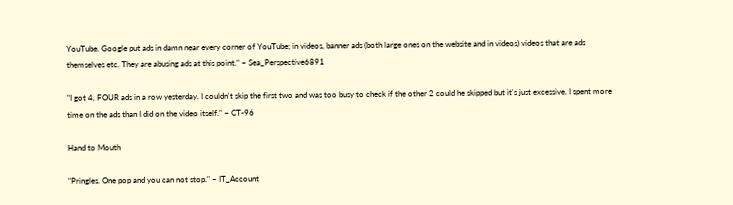YouTube. Google put ads in damn near every corner of YouTube; in videos, banner ads (both large ones on the website and in videos) videos that are ads themselves etc. They are abusing ads at this point." ~ Sea_Perspective6891

"I got 4, FOUR ads in a row yesterday. I couldn't skip the first two and was too busy to check if the other 2 could he skipped but it's just excessive. I spent more time on the ads than I did on the video itself." ~ CT-96

Hand to Mouth

"Pringles. One pop and you can not stop." ~ IT_Account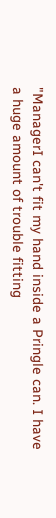"ManagerI can't fit my hand inside a Pringle can. I have a huge amount of trouble fitting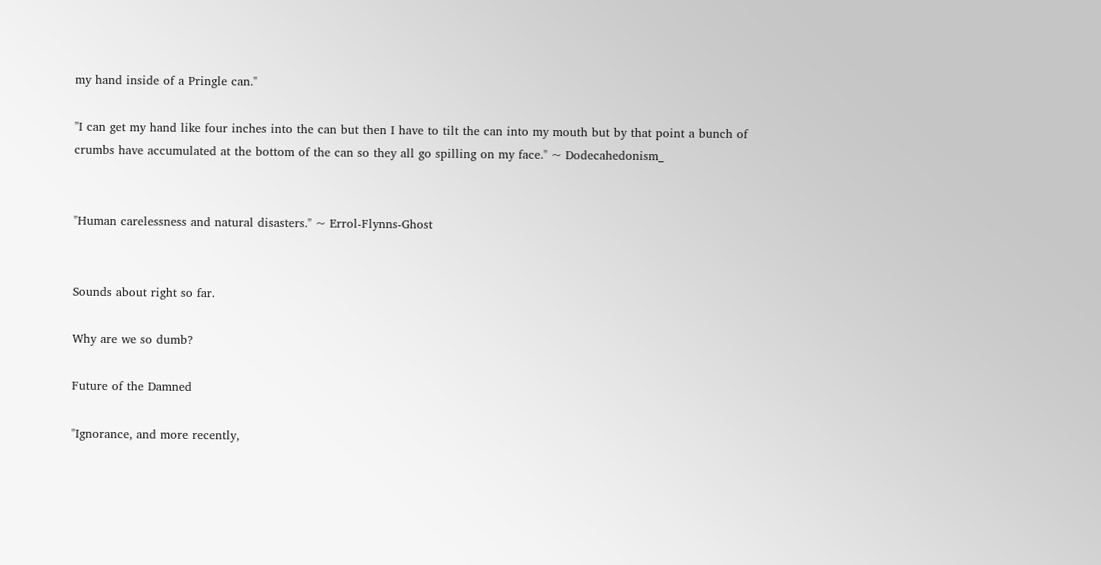my hand inside of a Pringle can."

"I can get my hand like four inches into the can but then I have to tilt the can into my mouth but by that point a bunch of crumbs have accumulated at the bottom of the can so they all go spilling on my face." ~ Dodecahedonism_


"Human carelessness and natural disasters." ~ Errol-Flynns-Ghost


Sounds about right so far.

Why are we so dumb?

Future of the Damned

"Ignorance, and more recently,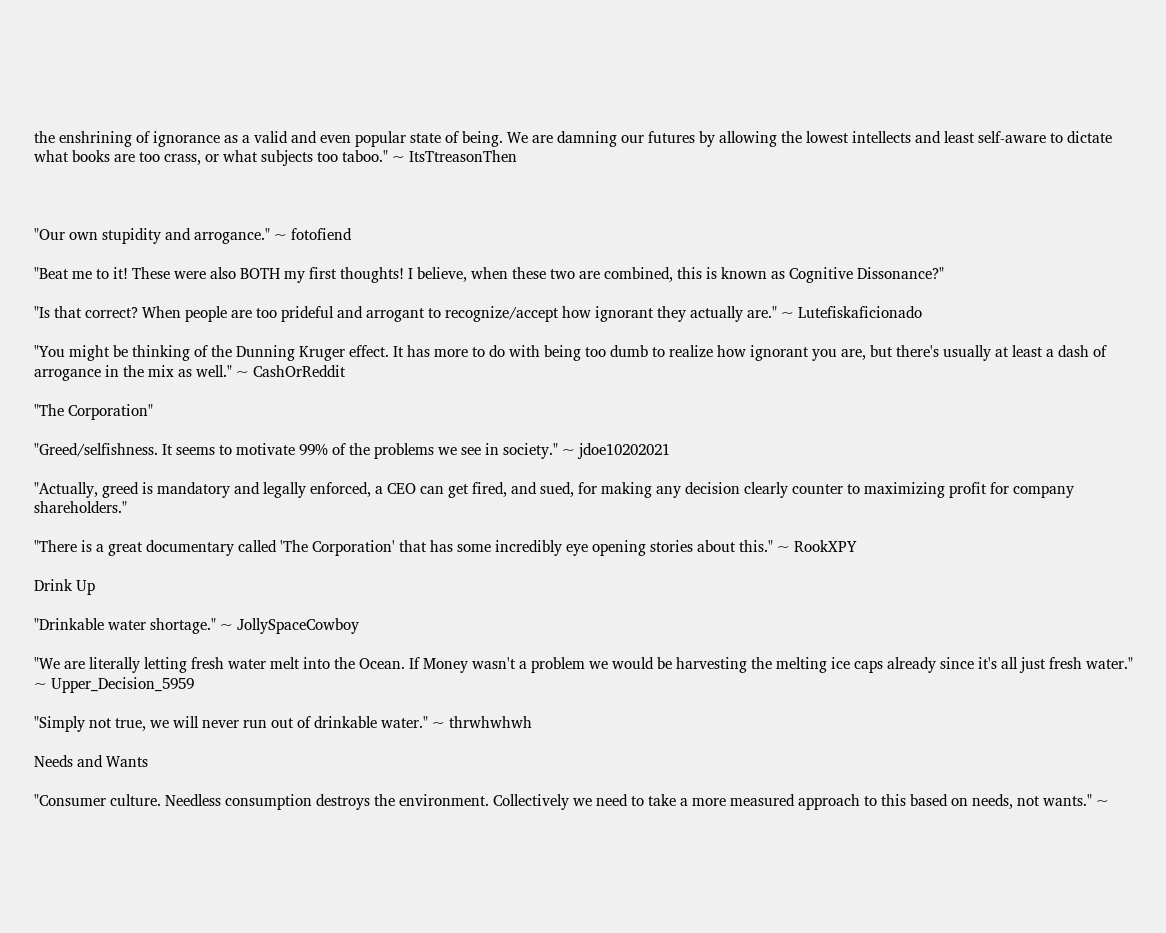the enshrining of ignorance as a valid and even popular state of being. We are damning our futures by allowing the lowest intellects and least self-aware to dictate what books are too crass, or what subjects too taboo." ~ ItsTtreasonThen



"Our own stupidity and arrogance." ~ fotofiend

"Beat me to it! These were also BOTH my first thoughts! I believe, when these two are combined, this is known as Cognitive Dissonance?"

"Is that correct? When people are too prideful and arrogant to recognize/accept how ignorant they actually are." ~ Lutefiskaficionado

"You might be thinking of the Dunning Kruger effect. It has more to do with being too dumb to realize how ignorant you are, but there's usually at least a dash of arrogance in the mix as well." ~ CashOrReddit

"The Corporation"

"Greed/selfishness. It seems to motivate 99% of the problems we see in society." ~ jdoe10202021

"Actually, greed is mandatory and legally enforced, a CEO can get fired, and sued, for making any decision clearly counter to maximizing profit for company shareholders."

"There is a great documentary called 'The Corporation' that has some incredibly eye opening stories about this." ~ RookXPY

Drink Up

"Drinkable water shortage." ~ JollySpaceCowboy

"We are literally letting fresh water melt into the Ocean. If Money wasn't a problem we would be harvesting the melting ice caps already since it's all just fresh water." ~ Upper_Decision_5959

"Simply not true, we will never run out of drinkable water." ~ thrwhwhwh

Needs and Wants

"Consumer culture. Needless consumption destroys the environment. Collectively we need to take a more measured approach to this based on needs, not wants." ~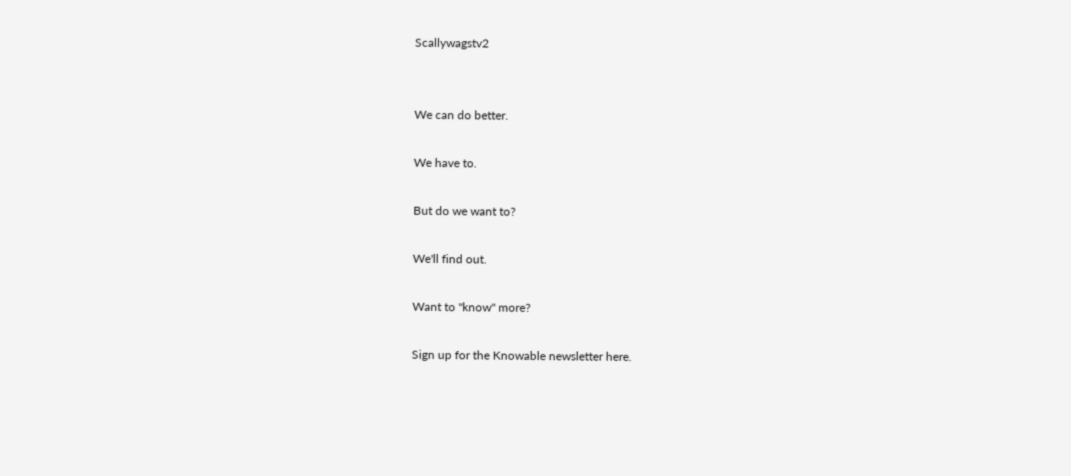Scallywagstv2


We can do better.

We have to.

But do we want to?

We'll find out.

Want to "know" more?

Sign up for the Knowable newsletter here.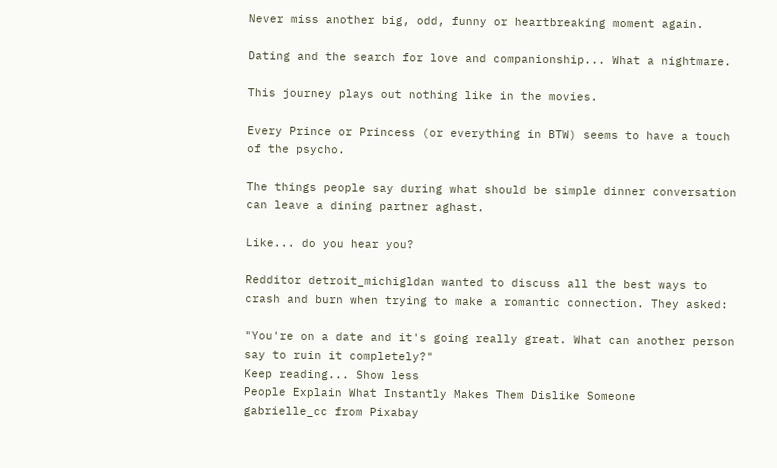Never miss another big, odd, funny or heartbreaking moment again.

Dating and the search for love and companionship... What a nightmare.

This journey plays out nothing like in the movies.

Every Prince or Princess (or everything in BTW) seems to have a touch of the psycho.

The things people say during what should be simple dinner conversation can leave a dining partner aghast.

Like... do you hear you?

Redditor detroit_michigldan wanted to discuss all the best ways to crash and burn when trying to make a romantic connection. They asked:

"You're on a date and it's going really great. What can another person say to ruin it completely?"
Keep reading... Show less
People Explain What Instantly Makes Them Dislike Someone
gabrielle_cc from Pixabay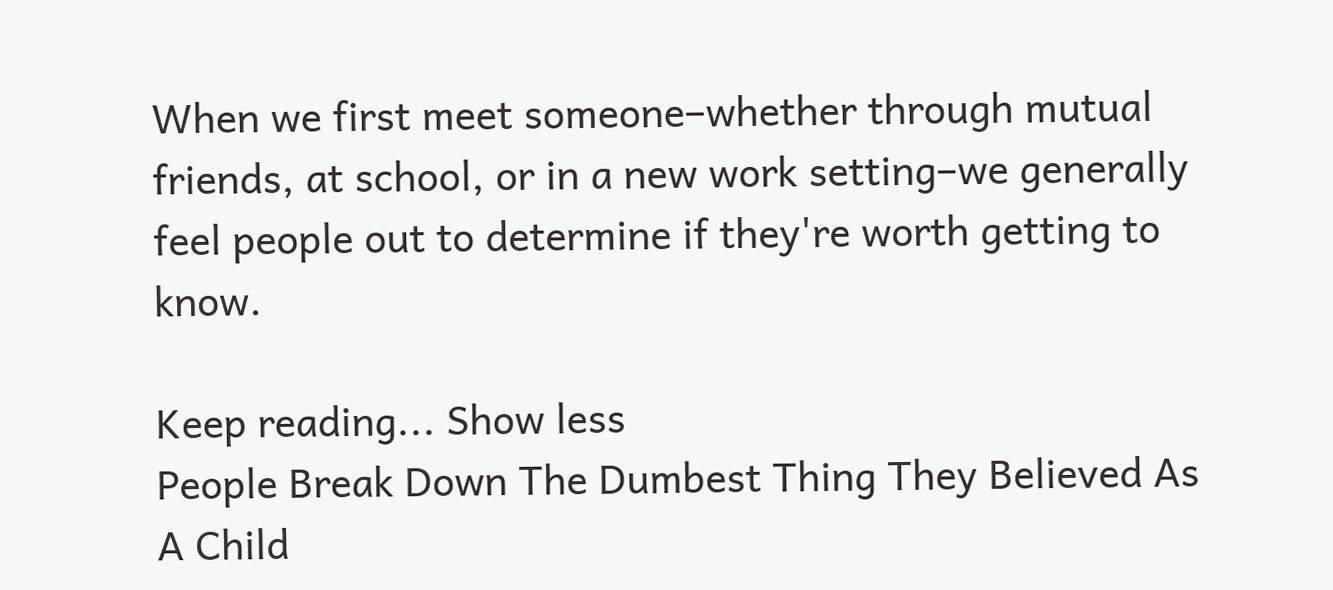When we first meet someone–whether through mutual friends, at school, or in a new work setting–we generally feel people out to determine if they're worth getting to know.

Keep reading... Show less
People Break Down The Dumbest Thing They Believed As A Child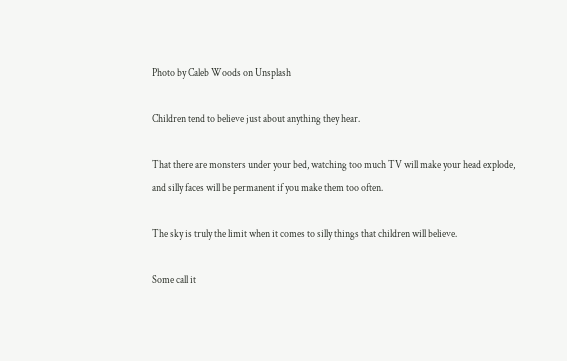Photo by Caleb Woods on Unsplash

Children tend to believe just about anything they hear.

That there are monsters under your bed, watching too much TV will make your head explode, and silly faces will be permanent if you make them too often.

The sky is truly the limit when it comes to silly things that children will believe.

Some call it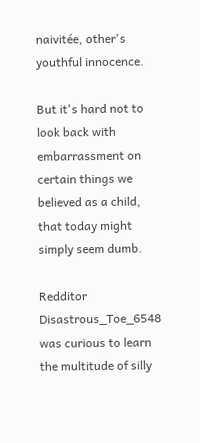naivitée, other's youthful innocence.

But it's hard not to look back with embarrassment on certain things we believed as a child, that today might simply seem dumb.

Redditor Disastrous_Toe_6548 was curious to learn the multitude of silly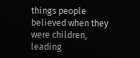things people believed when they were children, leading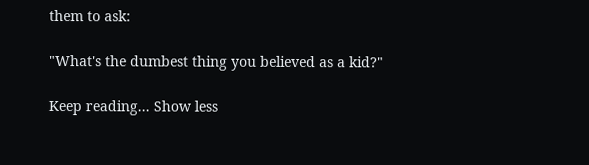them to ask:

"What's the dumbest thing you believed as a kid?"

Keep reading... Show less